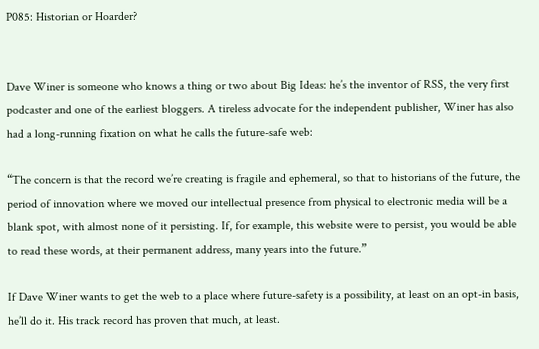P085: Historian or Hoarder?


Dave Winer is someone who knows a thing or two about Big Ideas: he’s the inventor of RSS, the very first podcaster and one of the earliest bloggers. A tireless advocate for the independent publisher, Winer has also had a long-running fixation on what he calls the future-safe web:

“The concern is that the record we’re creating is fragile and ephemeral, so that to historians of the future, the period of innovation where we moved our intellectual presence from physical to electronic media will be a blank spot, with almost none of it persisting. If, for example, this website were to persist, you would be able to read these words, at their permanent address, many years into the future.”

If Dave Winer wants to get the web to a place where future-safety is a possibility, at least on an opt-in basis, he’ll do it. His track record has proven that much, at least.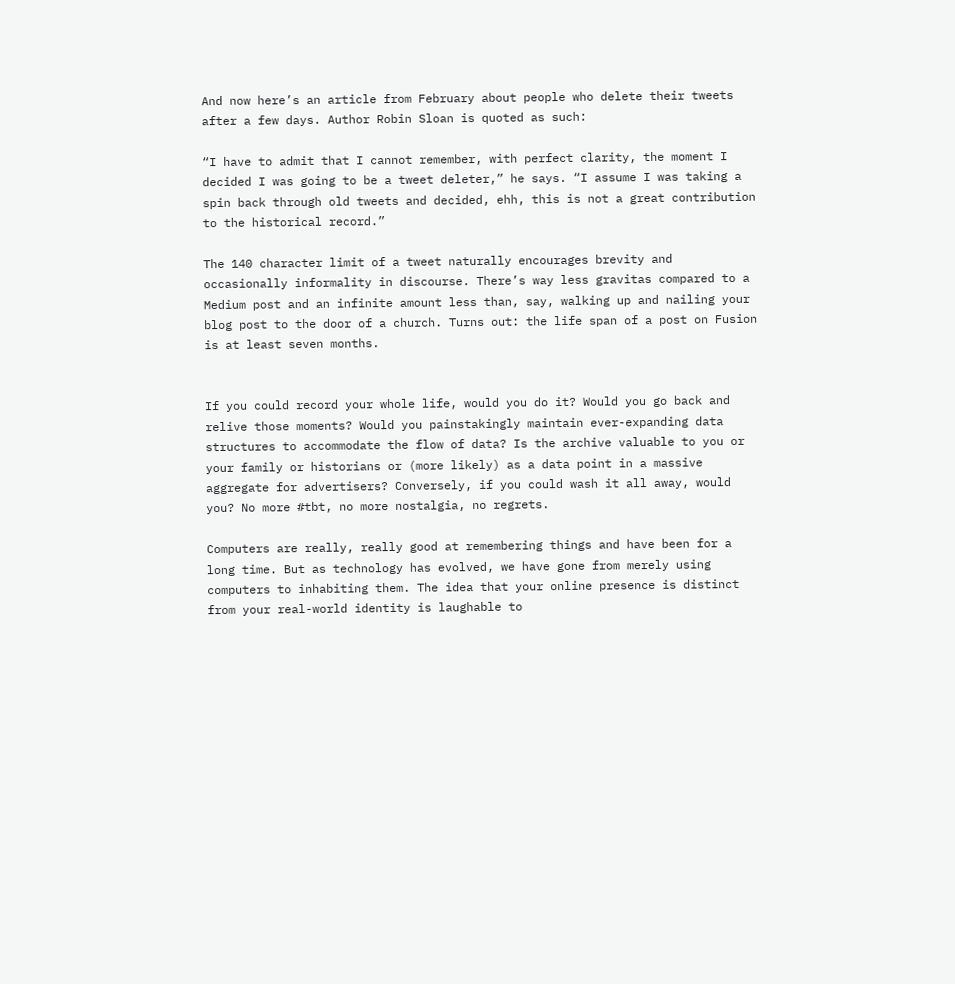And now here’s an article from February about people who delete their tweets after a few days. Author Robin Sloan is quoted as such:

“I have to admit that I cannot remember, with perfect clarity, the moment I decided I was going to be a tweet deleter,” he says. “I assume I was taking a spin back through old tweets and decided, ehh, this is not a great contribution to the historical record.”

The 140 character limit of a tweet naturally encourages brevity and occasionally informality in discourse. There’s way less gravitas compared to a Medium post and an infinite amount less than, say, walking up and nailing your blog post to the door of a church. Turns out: the life span of a post on Fusion is at least seven months.


If you could record your whole life, would you do it? Would you go back and relive those moments? Would you painstakingly maintain ever-expanding data structures to accommodate the flow of data? Is the archive valuable to you or your family or historians or (more likely) as a data point in a massive aggregate for advertisers? Conversely, if you could wash it all away, would you? No more #tbt, no more nostalgia, no regrets.

Computers are really, really good at remembering things and have been for a long time. But as technology has evolved, we have gone from merely using computers to inhabiting them. The idea that your online presence is distinct from your real-world identity is laughable to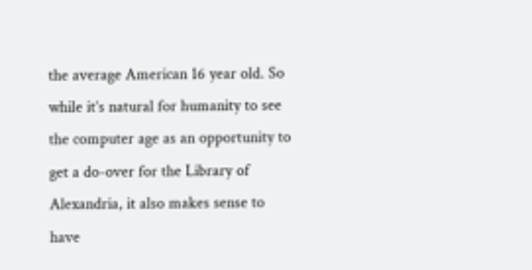the average American 16 year old. So while it’s natural for humanity to see the computer age as an opportunity to get a do-over for the Library of Alexandria, it also makes sense to have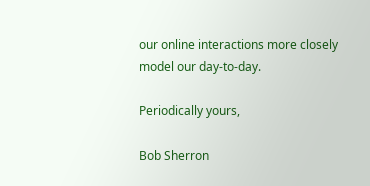our online interactions more closely model our day-to-day.

Periodically yours,

Bob Sherron